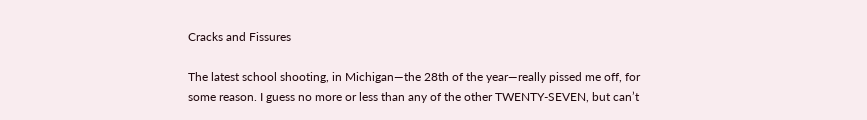Cracks and Fissures

The latest school shooting, in Michigan—the 28th of the year—really pissed me off, for some reason. I guess no more or less than any of the other TWENTY-SEVEN, but can’t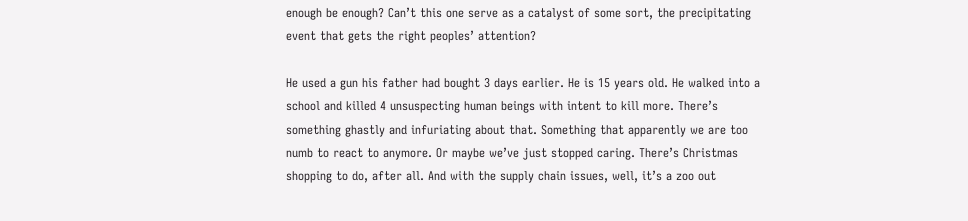enough be enough? Can’t this one serve as a catalyst of some sort, the precipitating event that gets the right peoples’ attention?

He used a gun his father had bought 3 days earlier. He is 15 years old. He walked into a school and killed 4 unsuspecting human beings with intent to kill more. There’s something ghastly and infuriating about that. Something that apparently we are too numb to react to anymore. Or maybe we’ve just stopped caring. There’s Christmas shopping to do, after all. And with the supply chain issues, well, it’s a zoo out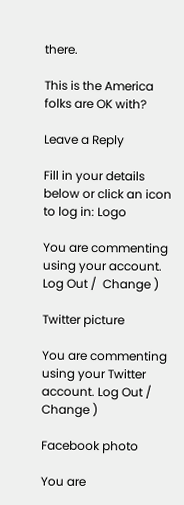there.

This is the America folks are OK with?

Leave a Reply

Fill in your details below or click an icon to log in: Logo

You are commenting using your account. Log Out /  Change )

Twitter picture

You are commenting using your Twitter account. Log Out /  Change )

Facebook photo

You are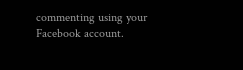commenting using your Facebook account.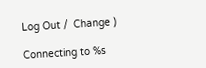Log Out /  Change )

Connecting to %s